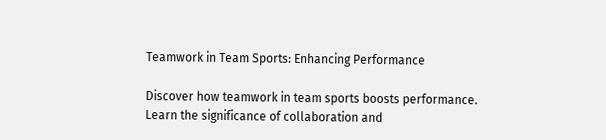Teamwork in Team Sports: Enhancing Performance

Discover how teamwork in team sports boosts performance. Learn the significance of collaboration and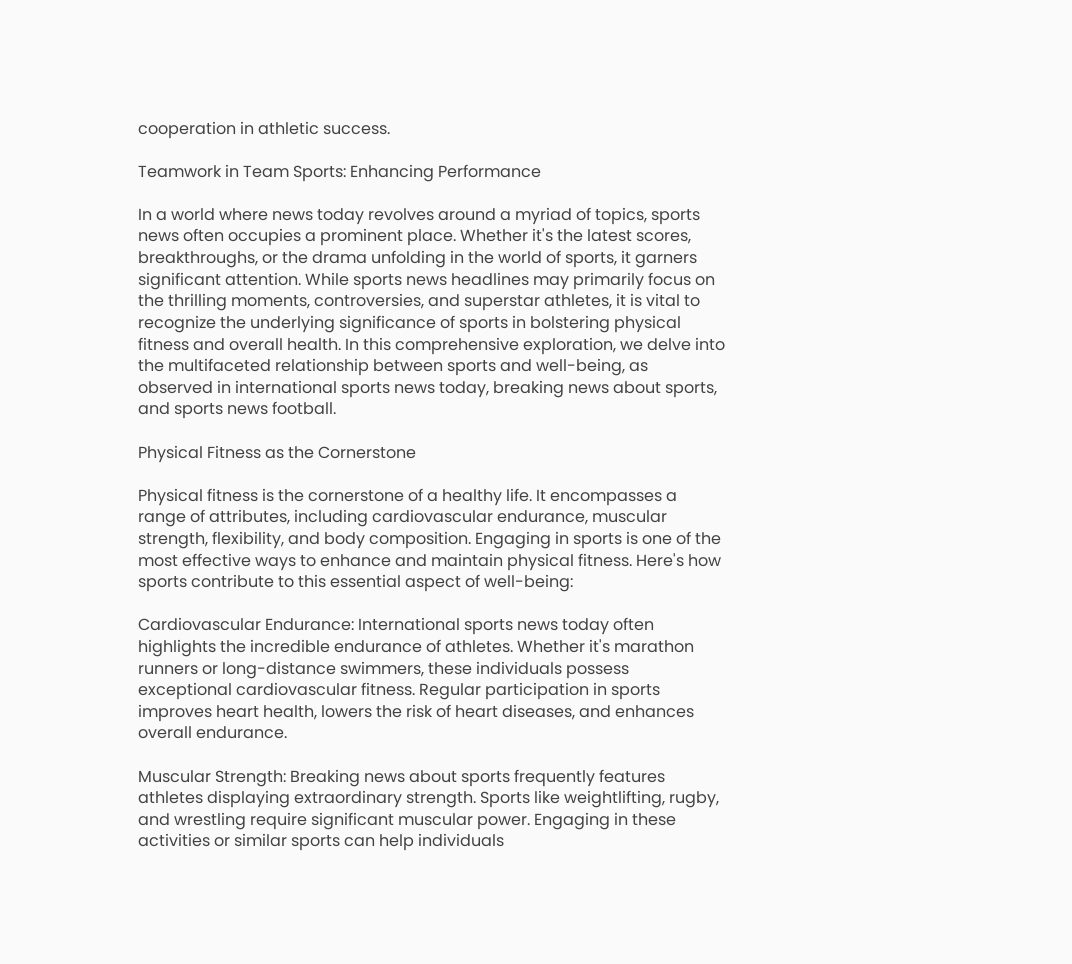cooperation in athletic success.

Teamwork in Team Sports: Enhancing Performance

In a world where news today revolves around a myriad of topics, sports news often occupies a prominent place. Whether it's the latest scores, breakthroughs, or the drama unfolding in the world of sports, it garners significant attention. While sports news headlines may primarily focus on the thrilling moments, controversies, and superstar athletes, it is vital to recognize the underlying significance of sports in bolstering physical fitness and overall health. In this comprehensive exploration, we delve into the multifaceted relationship between sports and well-being, as observed in international sports news today, breaking news about sports, and sports news football.

Physical Fitness as the Cornerstone

Physical fitness is the cornerstone of a healthy life. It encompasses a range of attributes, including cardiovascular endurance, muscular strength, flexibility, and body composition. Engaging in sports is one of the most effective ways to enhance and maintain physical fitness. Here's how sports contribute to this essential aspect of well-being:

Cardiovascular Endurance: International sports news today often highlights the incredible endurance of athletes. Whether it's marathon runners or long-distance swimmers, these individuals possess exceptional cardiovascular fitness. Regular participation in sports improves heart health, lowers the risk of heart diseases, and enhances overall endurance.

Muscular Strength: Breaking news about sports frequently features athletes displaying extraordinary strength. Sports like weightlifting, rugby, and wrestling require significant muscular power. Engaging in these activities or similar sports can help individuals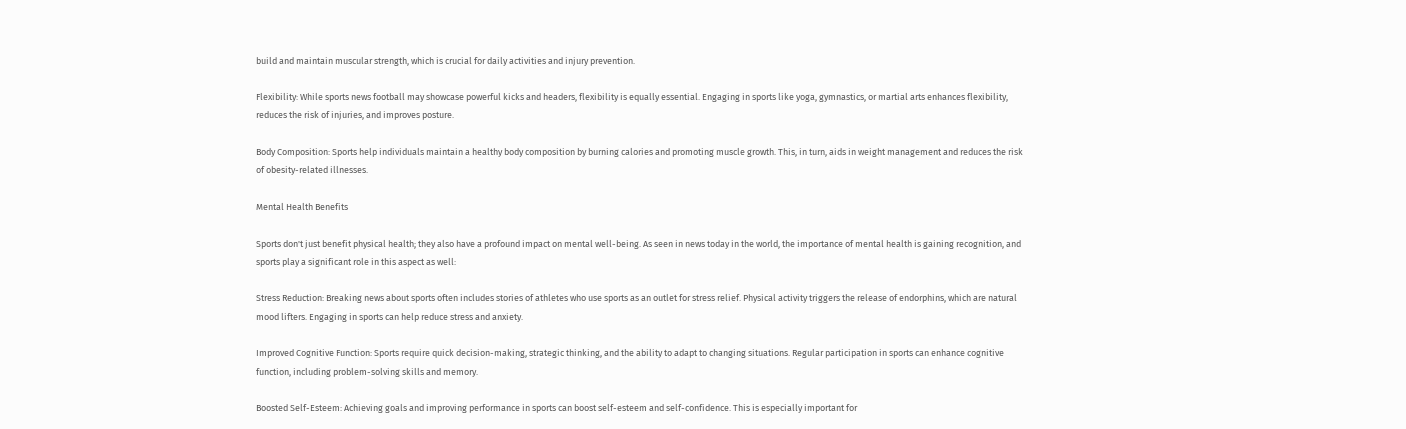build and maintain muscular strength, which is crucial for daily activities and injury prevention.

Flexibility: While sports news football may showcase powerful kicks and headers, flexibility is equally essential. Engaging in sports like yoga, gymnastics, or martial arts enhances flexibility, reduces the risk of injuries, and improves posture.

Body Composition: Sports help individuals maintain a healthy body composition by burning calories and promoting muscle growth. This, in turn, aids in weight management and reduces the risk of obesity-related illnesses.

Mental Health Benefits

Sports don't just benefit physical health; they also have a profound impact on mental well-being. As seen in news today in the world, the importance of mental health is gaining recognition, and sports play a significant role in this aspect as well:

Stress Reduction: Breaking news about sports often includes stories of athletes who use sports as an outlet for stress relief. Physical activity triggers the release of endorphins, which are natural mood lifters. Engaging in sports can help reduce stress and anxiety.

Improved Cognitive Function: Sports require quick decision-making, strategic thinking, and the ability to adapt to changing situations. Regular participation in sports can enhance cognitive function, including problem-solving skills and memory.

Boosted Self-Esteem: Achieving goals and improving performance in sports can boost self-esteem and self-confidence. This is especially important for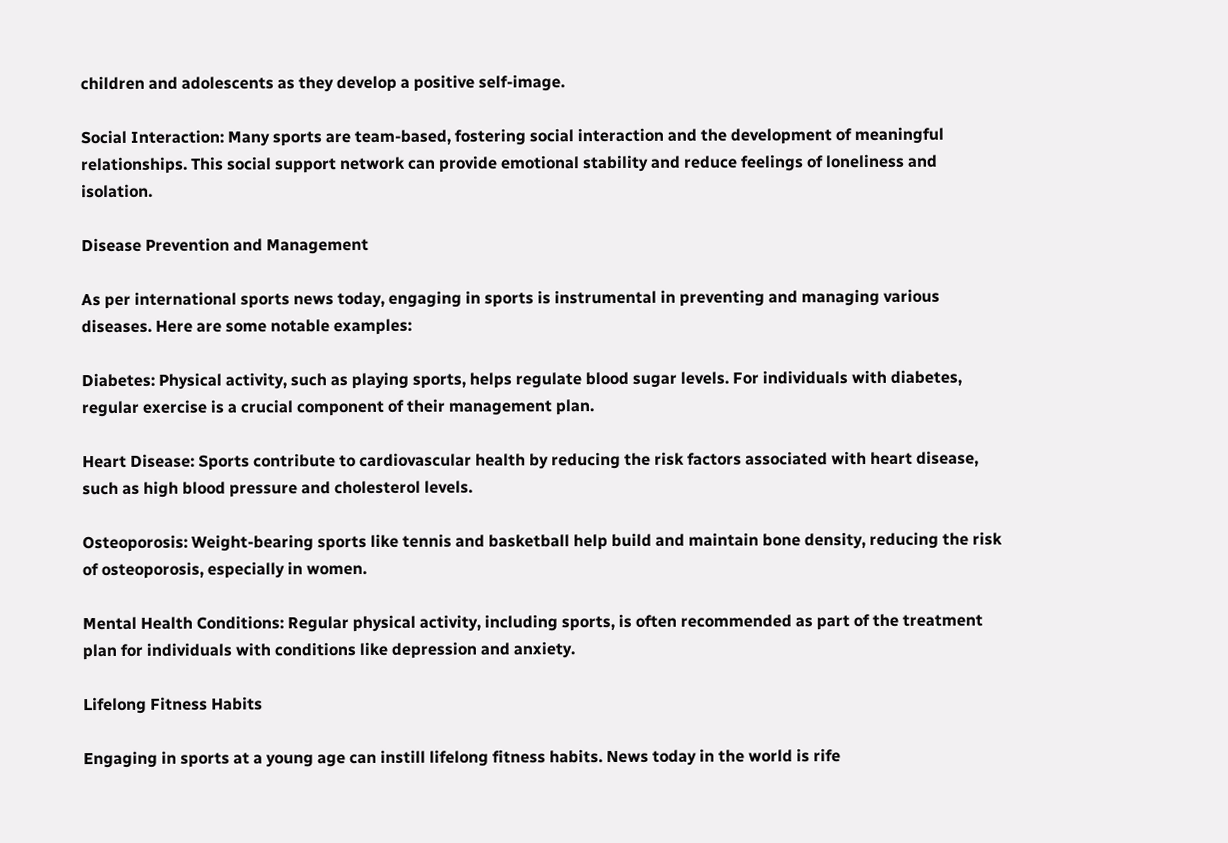children and adolescents as they develop a positive self-image.

Social Interaction: Many sports are team-based, fostering social interaction and the development of meaningful relationships. This social support network can provide emotional stability and reduce feelings of loneliness and isolation.

Disease Prevention and Management

As per international sports news today, engaging in sports is instrumental in preventing and managing various diseases. Here are some notable examples:

Diabetes: Physical activity, such as playing sports, helps regulate blood sugar levels. For individuals with diabetes, regular exercise is a crucial component of their management plan.

Heart Disease: Sports contribute to cardiovascular health by reducing the risk factors associated with heart disease, such as high blood pressure and cholesterol levels.

Osteoporosis: Weight-bearing sports like tennis and basketball help build and maintain bone density, reducing the risk of osteoporosis, especially in women.

Mental Health Conditions: Regular physical activity, including sports, is often recommended as part of the treatment plan for individuals with conditions like depression and anxiety.

Lifelong Fitness Habits

Engaging in sports at a young age can instill lifelong fitness habits. News today in the world is rife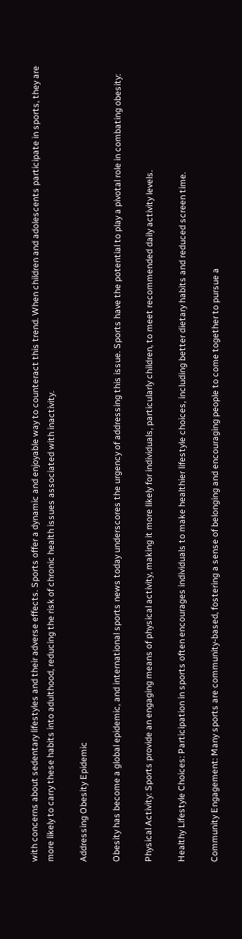with concerns about sedentary lifestyles and their adverse effects. Sports offer a dynamic and enjoyable way to counteract this trend. When children and adolescents participate in sports, they are more likely to carry these habits into adulthood, reducing the risk of chronic health issues associated with inactivity.

Addressing Obesity Epidemic

Obesity has become a global epidemic, and international sports news today underscores the urgency of addressing this issue. Sports have the potential to play a pivotal role in combating obesity:

Physical Activity: Sports provide an engaging means of physical activity, making it more likely for individuals, particularly children, to meet recommended daily activity levels.

Healthy Lifestyle Choices: Participation in sports often encourages individuals to make healthier lifestyle choices, including better dietary habits and reduced screen time.

Community Engagement: Many sports are community-based, fostering a sense of belonging and encouraging people to come together to pursue a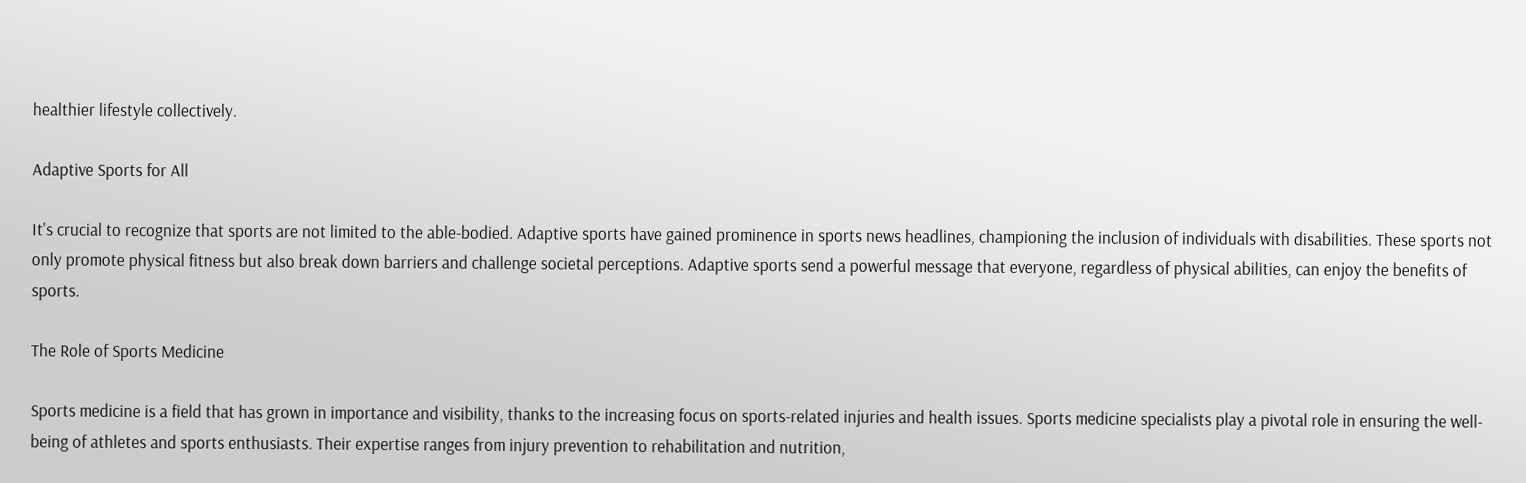healthier lifestyle collectively.

Adaptive Sports for All

It's crucial to recognize that sports are not limited to the able-bodied. Adaptive sports have gained prominence in sports news headlines, championing the inclusion of individuals with disabilities. These sports not only promote physical fitness but also break down barriers and challenge societal perceptions. Adaptive sports send a powerful message that everyone, regardless of physical abilities, can enjoy the benefits of sports.

The Role of Sports Medicine

Sports medicine is a field that has grown in importance and visibility, thanks to the increasing focus on sports-related injuries and health issues. Sports medicine specialists play a pivotal role in ensuring the well-being of athletes and sports enthusiasts. Their expertise ranges from injury prevention to rehabilitation and nutrition,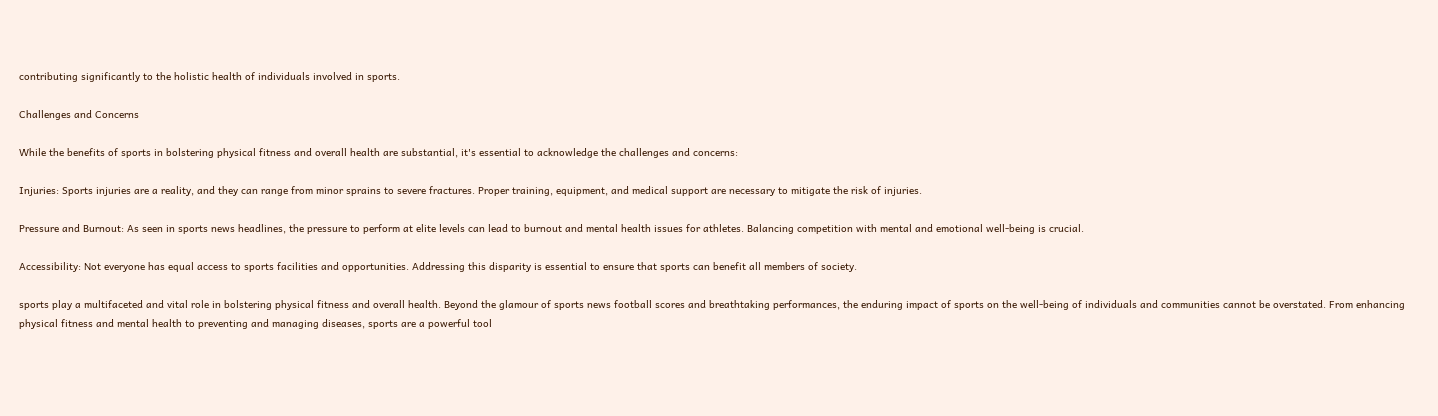contributing significantly to the holistic health of individuals involved in sports.

Challenges and Concerns

While the benefits of sports in bolstering physical fitness and overall health are substantial, it's essential to acknowledge the challenges and concerns:

Injuries: Sports injuries are a reality, and they can range from minor sprains to severe fractures. Proper training, equipment, and medical support are necessary to mitigate the risk of injuries.

Pressure and Burnout: As seen in sports news headlines, the pressure to perform at elite levels can lead to burnout and mental health issues for athletes. Balancing competition with mental and emotional well-being is crucial.

Accessibility: Not everyone has equal access to sports facilities and opportunities. Addressing this disparity is essential to ensure that sports can benefit all members of society.

sports play a multifaceted and vital role in bolstering physical fitness and overall health. Beyond the glamour of sports news football scores and breathtaking performances, the enduring impact of sports on the well-being of individuals and communities cannot be overstated. From enhancing physical fitness and mental health to preventing and managing diseases, sports are a powerful tool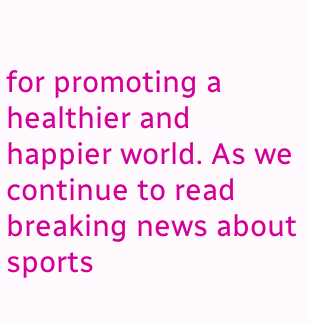for promoting a healthier and happier world. As we continue to read breaking news about sports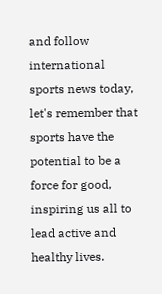and follow international sports news today, let's remember that sports have the potential to be a force for good, inspiring us all to lead active and healthy lives.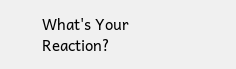What's Your Reaction?